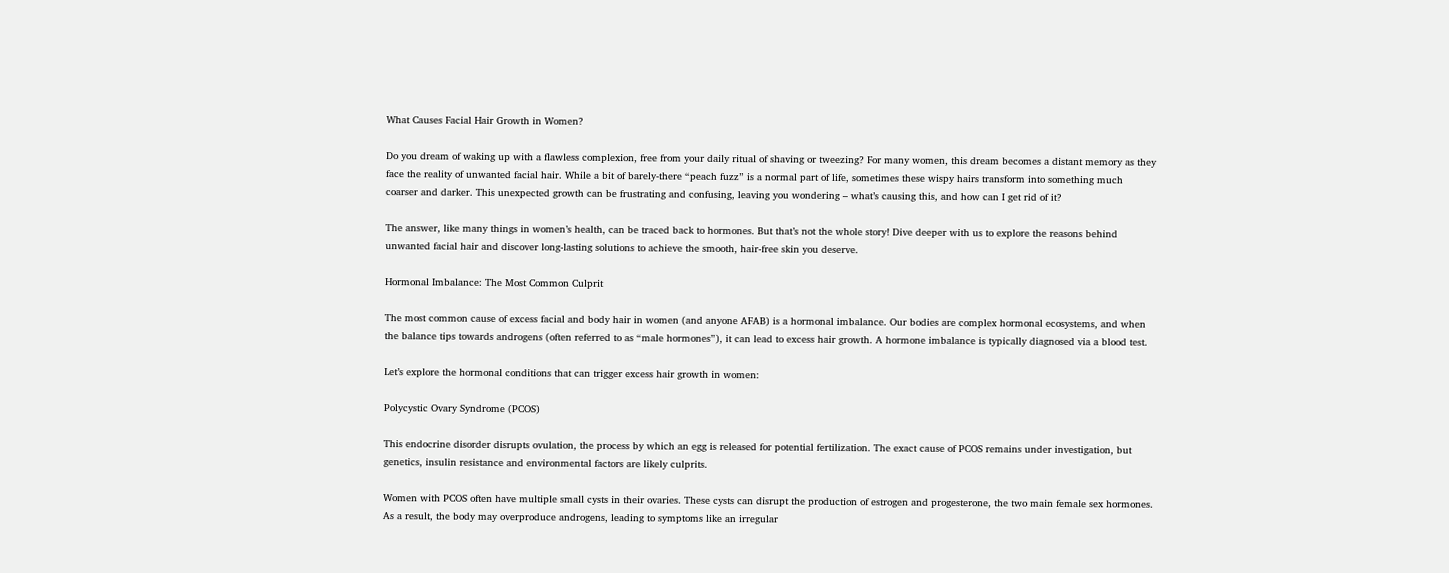What Causes Facial Hair Growth in Women?

Do you dream of waking up with a flawless complexion, free from your daily ritual of shaving or tweezing? For many women, this dream becomes a distant memory as they face the reality of unwanted facial hair. While a bit of barely-there “peach fuzz” is a normal part of life, sometimes these wispy hairs transform into something much coarser and darker. This unexpected growth can be frustrating and confusing, leaving you wondering – what’s causing this, and how can I get rid of it?

The answer, like many things in women’s health, can be traced back to hormones. But that’s not the whole story! Dive deeper with us to explore the reasons behind unwanted facial hair and discover long-lasting solutions to achieve the smooth, hair-free skin you deserve.

Hormonal Imbalance: The Most Common Culprit

The most common cause of excess facial and body hair in women (and anyone AFAB) is a hormonal imbalance. Our bodies are complex hormonal ecosystems, and when the balance tips towards androgens (often referred to as “male hormones”), it can lead to excess hair growth. A hormone imbalance is typically diagnosed via a blood test.

Let’s explore the hormonal conditions that can trigger excess hair growth in women:

Polycystic Ovary Syndrome (PCOS)

This endocrine disorder disrupts ovulation, the process by which an egg is released for potential fertilization. The exact cause of PCOS remains under investigation, but genetics, insulin resistance and environmental factors are likely culprits.

Women with PCOS often have multiple small cysts in their ovaries. These cysts can disrupt the production of estrogen and progesterone, the two main female sex hormones. As a result, the body may overproduce androgens, leading to symptoms like an irregular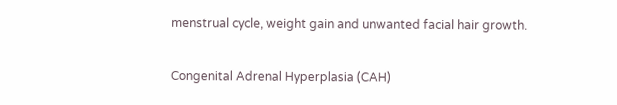menstrual cycle, weight gain and unwanted facial hair growth.

Congenital Adrenal Hyperplasia (CAH)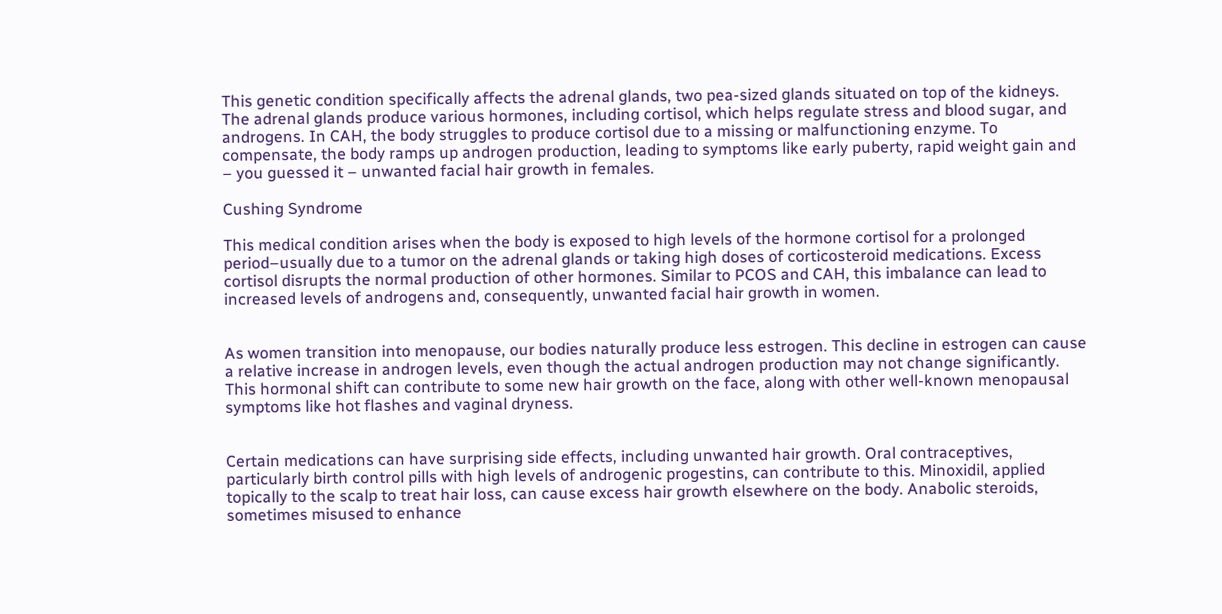This genetic condition specifically affects the adrenal glands, two pea-sized glands situated on top of the kidneys. The adrenal glands produce various hormones, including cortisol, which helps regulate stress and blood sugar, and androgens. In CAH, the body struggles to produce cortisol due to a missing or malfunctioning enzyme. To compensate, the body ramps up androgen production, leading to symptoms like early puberty, rapid weight gain and – you guessed it – unwanted facial hair growth in females.

Cushing Syndrome

This medical condition arises when the body is exposed to high levels of the hormone cortisol for a prolonged period–usually due to a tumor on the adrenal glands or taking high doses of corticosteroid medications. Excess cortisol disrupts the normal production of other hormones. Similar to PCOS and CAH, this imbalance can lead to increased levels of androgens and, consequently, unwanted facial hair growth in women.


As women transition into menopause, our bodies naturally produce less estrogen. This decline in estrogen can cause a relative increase in androgen levels, even though the actual androgen production may not change significantly. This hormonal shift can contribute to some new hair growth on the face, along with other well-known menopausal symptoms like hot flashes and vaginal dryness.


Certain medications can have surprising side effects, including unwanted hair growth. Oral contraceptives, particularly birth control pills with high levels of androgenic progestins, can contribute to this. Minoxidil, applied topically to the scalp to treat hair loss, can cause excess hair growth elsewhere on the body. Anabolic steroids, sometimes misused to enhance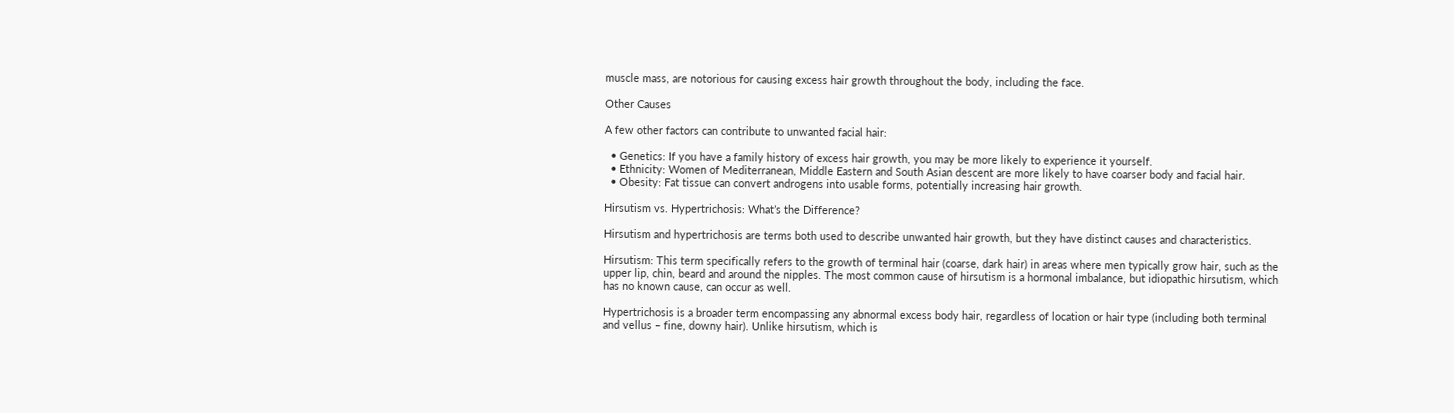muscle mass, are notorious for causing excess hair growth throughout the body, including the face.

Other Causes

A few other factors can contribute to unwanted facial hair:

  • Genetics: If you have a family history of excess hair growth, you may be more likely to experience it yourself.
  • Ethnicity: Women of Mediterranean, Middle Eastern and South Asian descent are more likely to have coarser body and facial hair.
  • Obesity: Fat tissue can convert androgens into usable forms, potentially increasing hair growth.

Hirsutism vs. Hypertrichosis: What’s the Difference?

Hirsutism and hypertrichosis are terms both used to describe unwanted hair growth, but they have distinct causes and characteristics.

Hirsutism: This term specifically refers to the growth of terminal hair (coarse, dark hair) in areas where men typically grow hair, such as the upper lip, chin, beard and around the nipples. The most common cause of hirsutism is a hormonal imbalance, but idiopathic hirsutism, which has no known cause, can occur as well.

Hypertrichosis is a broader term encompassing any abnormal excess body hair, regardless of location or hair type (including both terminal and vellus – fine, downy hair). Unlike hirsutism, which is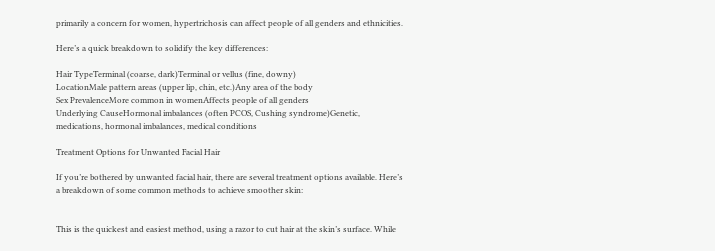primarily a concern for women, hypertrichosis can affect people of all genders and ethnicities.

Here’s a quick breakdown to solidify the key differences:

Hair TypeTerminal (coarse, dark)Terminal or vellus (fine, downy)
LocationMale pattern areas (upper lip, chin, etc.)Any area of the body
Sex PrevalenceMore common in womenAffects people of all genders
Underlying CauseHormonal imbalances (often PCOS, Cushing syndrome)Genetic, medications, hormonal imbalances, medical conditions

Treatment Options for Unwanted Facial Hair

If you’re bothered by unwanted facial hair, there are several treatment options available. Here’s a breakdown of some common methods to achieve smoother skin:


This is the quickest and easiest method, using a razor to cut hair at the skin’s surface. While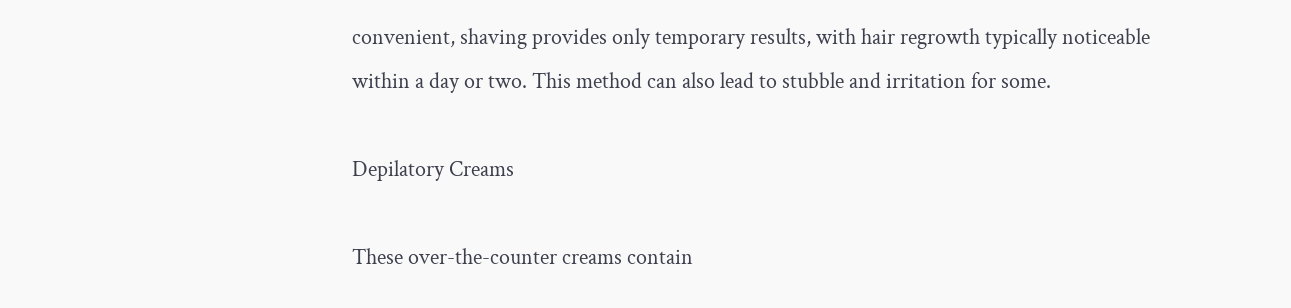convenient, shaving provides only temporary results, with hair regrowth typically noticeable within a day or two. This method can also lead to stubble and irritation for some.

Depilatory Creams

These over-the-counter creams contain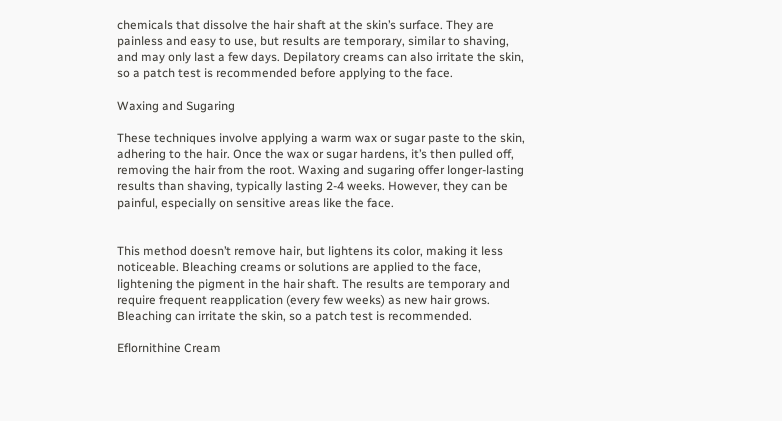chemicals that dissolve the hair shaft at the skin’s surface. They are painless and easy to use, but results are temporary, similar to shaving, and may only last a few days. Depilatory creams can also irritate the skin, so a patch test is recommended before applying to the face.

Waxing and Sugaring

These techniques involve applying a warm wax or sugar paste to the skin, adhering to the hair. Once the wax or sugar hardens, it’s then pulled off, removing the hair from the root. Waxing and sugaring offer longer-lasting results than shaving, typically lasting 2-4 weeks. However, they can be painful, especially on sensitive areas like the face.


This method doesn’t remove hair, but lightens its color, making it less noticeable. Bleaching creams or solutions are applied to the face, lightening the pigment in the hair shaft. The results are temporary and require frequent reapplication (every few weeks) as new hair grows. Bleaching can irritate the skin, so a patch test is recommended.

Eflornithine Cream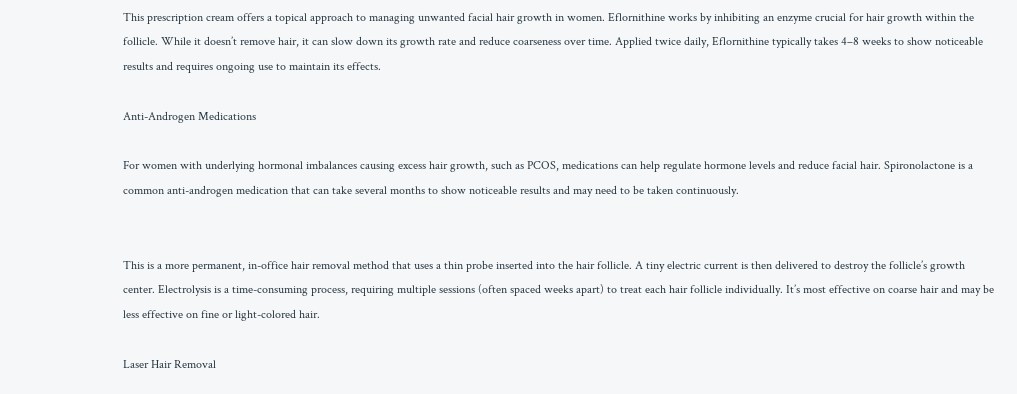This prescription cream offers a topical approach to managing unwanted facial hair growth in women. Eflornithine works by inhibiting an enzyme crucial for hair growth within the follicle. While it doesn’t remove hair, it can slow down its growth rate and reduce coarseness over time. Applied twice daily, Eflornithine typically takes 4–8 weeks to show noticeable results and requires ongoing use to maintain its effects.

Anti-Androgen Medications

For women with underlying hormonal imbalances causing excess hair growth, such as PCOS, medications can help regulate hormone levels and reduce facial hair. Spironolactone is a common anti-androgen medication that can take several months to show noticeable results and may need to be taken continuously.


This is a more permanent, in-office hair removal method that uses a thin probe inserted into the hair follicle. A tiny electric current is then delivered to destroy the follicle’s growth center. Electrolysis is a time-consuming process, requiring multiple sessions (often spaced weeks apart) to treat each hair follicle individually. It’s most effective on coarse hair and may be less effective on fine or light-colored hair.

Laser Hair Removal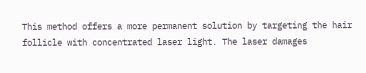This method offers a more permanent solution by targeting the hair follicle with concentrated laser light. The laser damages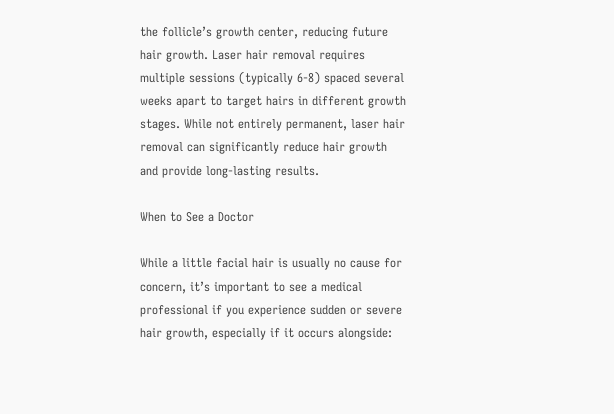the follicle’s growth center, reducing future hair growth. Laser hair removal requires multiple sessions (typically 6-8) spaced several weeks apart to target hairs in different growth stages. While not entirely permanent, laser hair removal can significantly reduce hair growth and provide long-lasting results.

When to See a Doctor

While a little facial hair is usually no cause for concern, it’s important to see a medical professional if you experience sudden or severe hair growth, especially if it occurs alongside: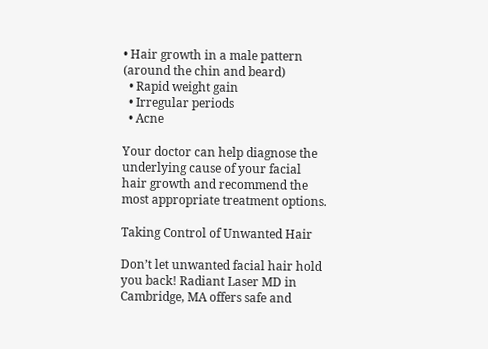• Hair growth in a male pattern (around the chin and beard)
  • Rapid weight gain
  • Irregular periods
  • Acne

Your doctor can help diagnose the underlying cause of your facial hair growth and recommend the most appropriate treatment options.

Taking Control of Unwanted Hair

Don’t let unwanted facial hair hold you back! Radiant Laser MD in Cambridge, MA offers safe and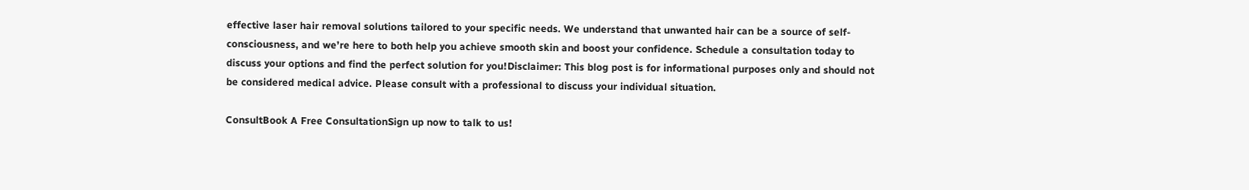effective laser hair removal solutions tailored to your specific needs. We understand that unwanted hair can be a source of self-consciousness, and we’re here to both help you achieve smooth skin and boost your confidence. Schedule a consultation today to discuss your options and find the perfect solution for you!Disclaimer: This blog post is for informational purposes only and should not be considered medical advice. Please consult with a professional to discuss your individual situation.

ConsultBook A Free ConsultationSign up now to talk to us!